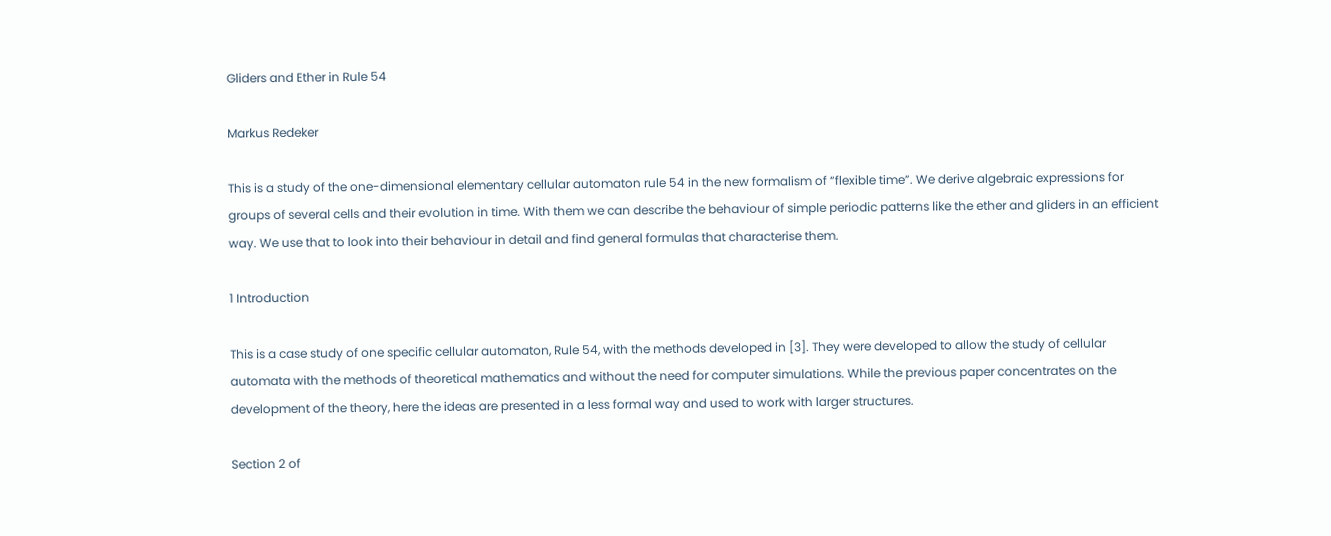Gliders and Ether in Rule 54

Markus Redeker

This is a study of the one-dimensional elementary cellular automaton rule 54 in the new formalism of “flexible time”. We derive algebraic expressions for groups of several cells and their evolution in time. With them we can describe the behaviour of simple periodic patterns like the ether and gliders in an efficient way. We use that to look into their behaviour in detail and find general formulas that characterise them.

1 Introduction

This is a case study of one specific cellular automaton, Rule 54, with the methods developed in [3]. They were developed to allow the study of cellular automata with the methods of theoretical mathematics and without the need for computer simulations. While the previous paper concentrates on the development of the theory, here the ideas are presented in a less formal way and used to work with larger structures.

Section 2 of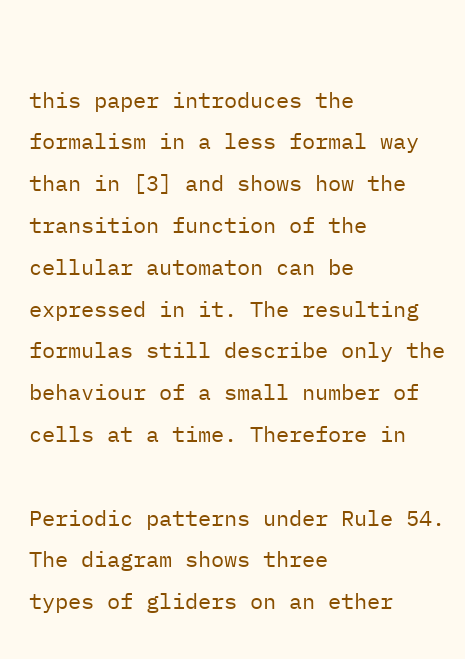this paper introduces the formalism in a less formal way than in [3] and shows how the transition function of the cellular automaton can be expressed in it. The resulting formulas still describe only the behaviour of a small number of cells at a time. Therefore in

Periodic patterns under Rule 54. The diagram shows three
types of gliders on an ether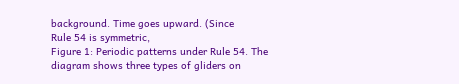background. Time goes upward. (Since
Rule 54 is symmetric,
Figure 1: Periodic patterns under Rule 54. The diagram shows three types of gliders on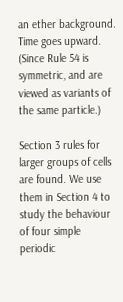an ether background. Time goes upward. (Since Rule 54 is symmetric, and are viewed as variants of the same particle.)

Section 3 rules for larger groups of cells are found. We use them in Section 4 to study the behaviour of four simple periodic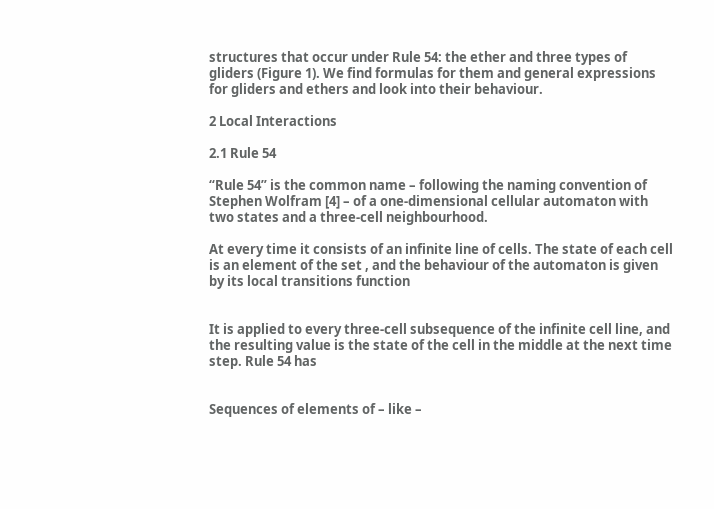structures that occur under Rule 54: the ether and three types of gliders (Figure 1). We find formulas for them and general expressions for gliders and ethers and look into their behaviour.

2 Local Interactions

2.1 Rule 54

“Rule 54” is the common name – following the naming convention of Stephen Wolfram [4] – of a one-dimensional cellular automaton with two states and a three-cell neighbourhood.

At every time it consists of an infinite line of cells. The state of each cell is an element of the set , and the behaviour of the automaton is given by its local transitions function


It is applied to every three-cell subsequence of the infinite cell line, and the resulting value is the state of the cell in the middle at the next time step. Rule 54 has


Sequences of elements of – like –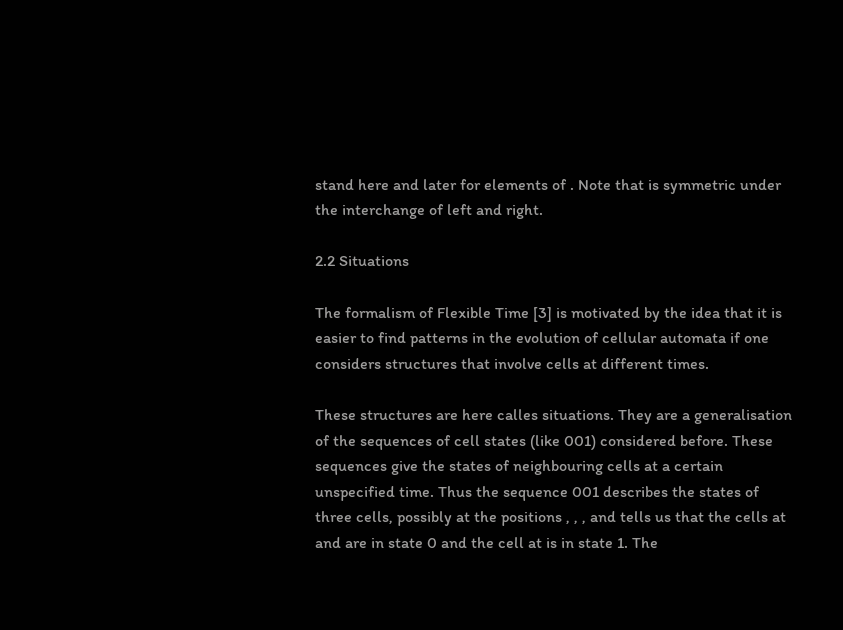stand here and later for elements of . Note that is symmetric under the interchange of left and right.

2.2 Situations

The formalism of Flexible Time [3] is motivated by the idea that it is easier to find patterns in the evolution of cellular automata if one considers structures that involve cells at different times.

These structures are here calles situations. They are a generalisation of the sequences of cell states (like 001) considered before. These sequences give the states of neighbouring cells at a certain unspecified time. Thus the sequence 001 describes the states of three cells, possibly at the positions , , , and tells us that the cells at and are in state 0 and the cell at is in state 1. The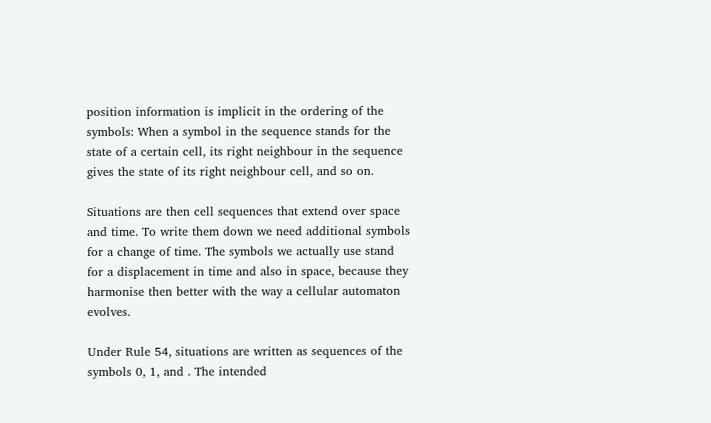position information is implicit in the ordering of the symbols: When a symbol in the sequence stands for the state of a certain cell, its right neighbour in the sequence gives the state of its right neighbour cell, and so on.

Situations are then cell sequences that extend over space and time. To write them down we need additional symbols for a change of time. The symbols we actually use stand for a displacement in time and also in space, because they harmonise then better with the way a cellular automaton evolves.

Under Rule 54, situations are written as sequences of the symbols 0, 1, and . The intended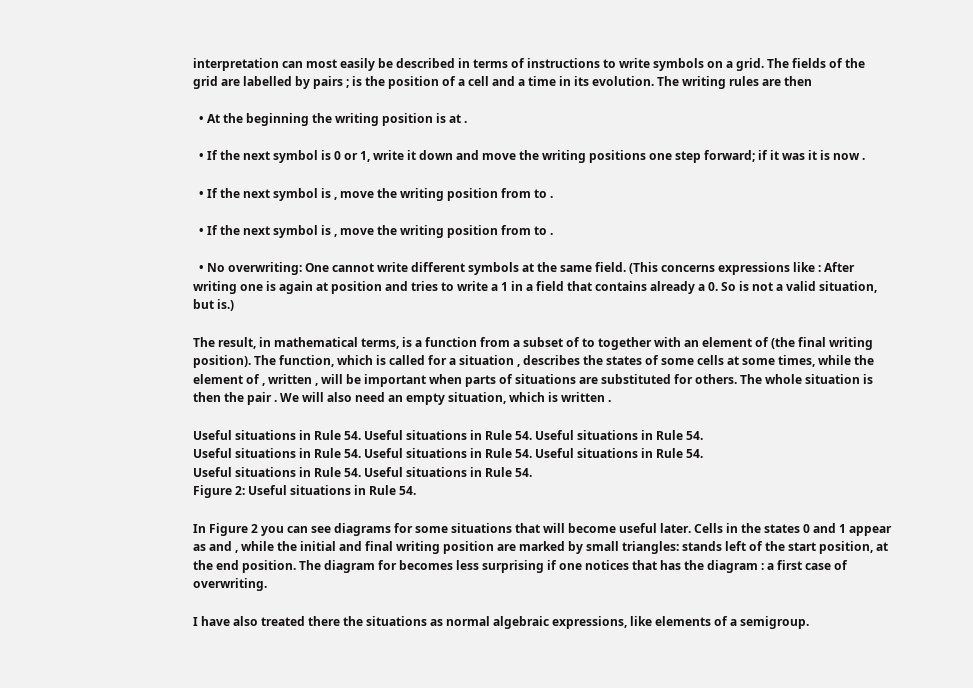interpretation can most easily be described in terms of instructions to write symbols on a grid. The fields of the grid are labelled by pairs ; is the position of a cell and a time in its evolution. The writing rules are then

  • At the beginning the writing position is at .

  • If the next symbol is 0 or 1, write it down and move the writing positions one step forward; if it was it is now .

  • If the next symbol is , move the writing position from to .

  • If the next symbol is , move the writing position from to .

  • No overwriting: One cannot write different symbols at the same field. (This concerns expressions like : After writing one is again at position and tries to write a 1 in a field that contains already a 0. So is not a valid situation, but is.)

The result, in mathematical terms, is a function from a subset of to together with an element of (the final writing position). The function, which is called for a situation , describes the states of some cells at some times, while the element of , written , will be important when parts of situations are substituted for others. The whole situation is then the pair . We will also need an empty situation, which is written .

Useful situations in Rule 54. Useful situations in Rule 54. Useful situations in Rule 54.
Useful situations in Rule 54. Useful situations in Rule 54. Useful situations in Rule 54.
Useful situations in Rule 54. Useful situations in Rule 54.
Figure 2: Useful situations in Rule 54.

In Figure 2 you can see diagrams for some situations that will become useful later. Cells in the states 0 and 1 appear as and , while the initial and final writing position are marked by small triangles: stands left of the start position, at the end position. The diagram for becomes less surprising if one notices that has the diagram : a first case of overwriting.

I have also treated there the situations as normal algebraic expressions, like elements of a semigroup.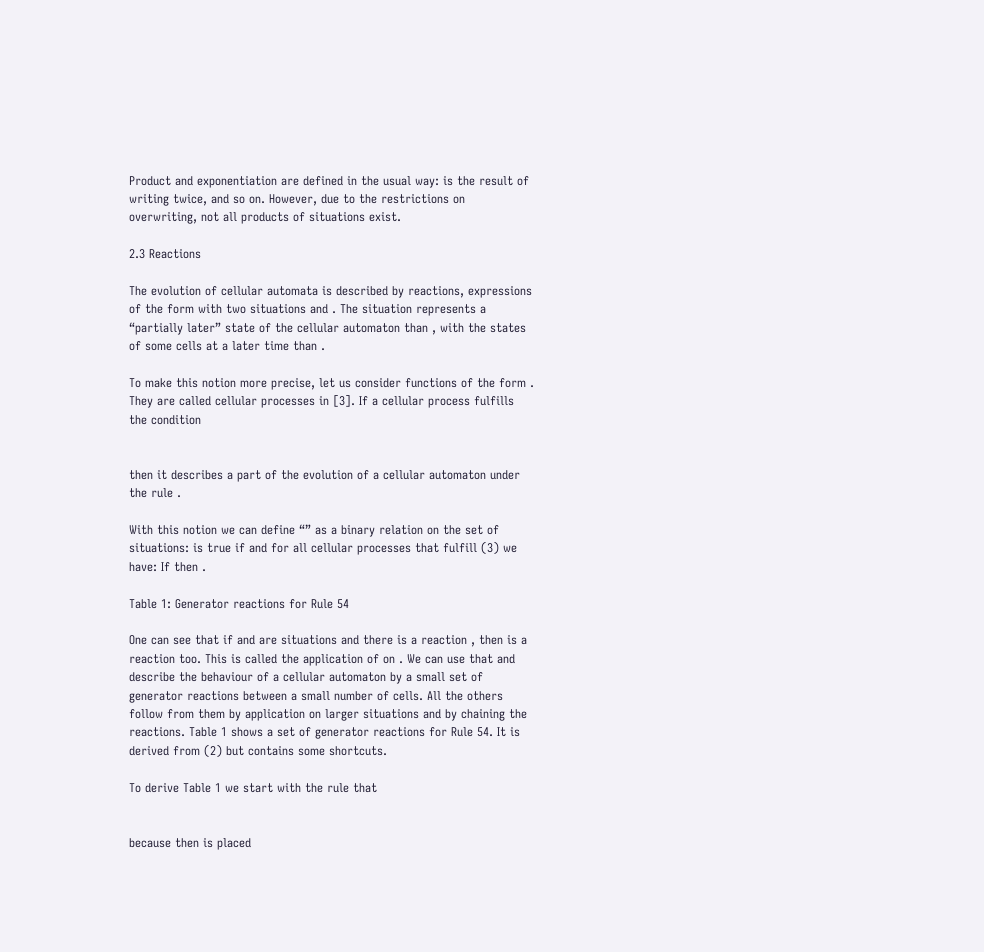Product and exponentiation are defined in the usual way: is the result of writing twice, and so on. However, due to the restrictions on overwriting, not all products of situations exist.

2.3 Reactions

The evolution of cellular automata is described by reactions, expressions of the form with two situations and . The situation represents a “partially later” state of the cellular automaton than , with the states of some cells at a later time than .

To make this notion more precise, let us consider functions of the form . They are called cellular processes in [3]. If a cellular process fulfills the condition


then it describes a part of the evolution of a cellular automaton under the rule .

With this notion we can define “” as a binary relation on the set of situations: is true if and for all cellular processes that fulfill (3) we have: If then .

Table 1: Generator reactions for Rule 54

One can see that if and are situations and there is a reaction , then is a reaction too. This is called the application of on . We can use that and describe the behaviour of a cellular automaton by a small set of generator reactions between a small number of cells. All the others follow from them by application on larger situations and by chaining the reactions. Table 1 shows a set of generator reactions for Rule 54. It is derived from (2) but contains some shortcuts.

To derive Table 1 we start with the rule that


because then is placed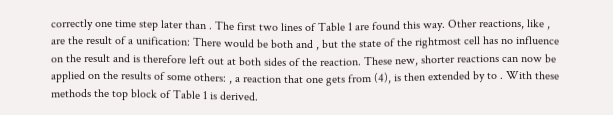correctly one time step later than . The first two lines of Table 1 are found this way. Other reactions, like , are the result of a unification: There would be both and , but the state of the rightmost cell has no influence on the result and is therefore left out at both sides of the reaction. These new, shorter reactions can now be applied on the results of some others: , a reaction that one gets from (4), is then extended by to . With these methods the top block of Table 1 is derived.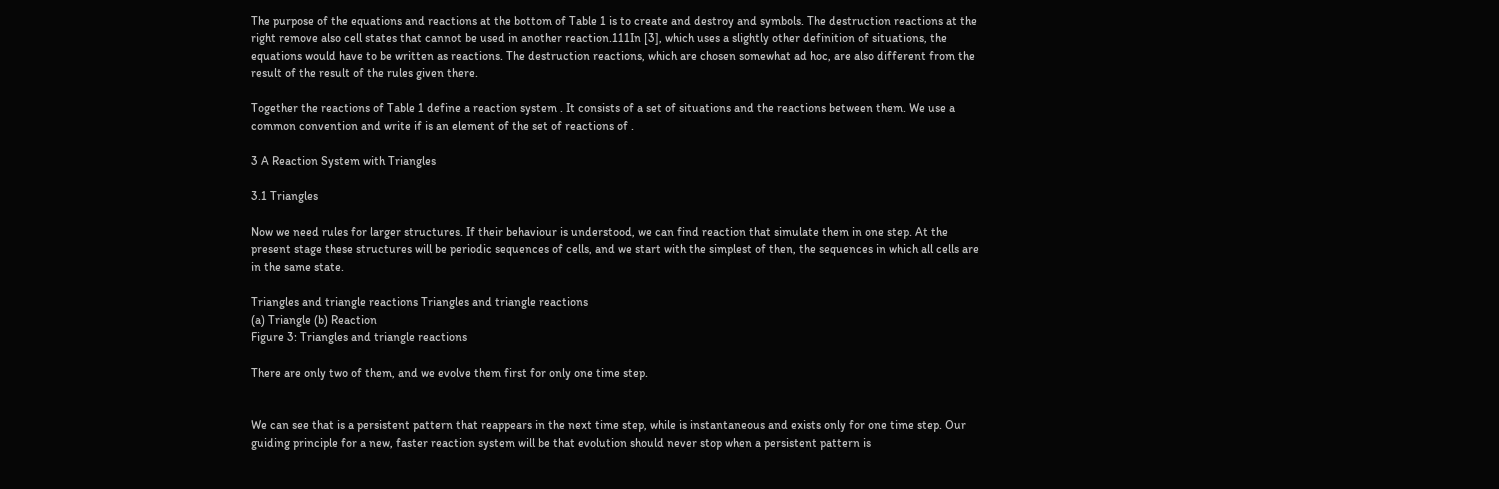The purpose of the equations and reactions at the bottom of Table 1 is to create and destroy and symbols. The destruction reactions at the right remove also cell states that cannot be used in another reaction.111In [3], which uses a slightly other definition of situations, the equations would have to be written as reactions. The destruction reactions, which are chosen somewhat ad hoc, are also different from the result of the result of the rules given there.

Together the reactions of Table 1 define a reaction system . It consists of a set of situations and the reactions between them. We use a common convention and write if is an element of the set of reactions of .

3 A Reaction System with Triangles

3.1 Triangles

Now we need rules for larger structures. If their behaviour is understood, we can find reaction that simulate them in one step. At the present stage these structures will be periodic sequences of cells, and we start with the simplest of then, the sequences in which all cells are in the same state.

Triangles and triangle reactions Triangles and triangle reactions
(a) Triangle (b) Reaction
Figure 3: Triangles and triangle reactions

There are only two of them, and we evolve them first for only one time step.


We can see that is a persistent pattern that reappears in the next time step, while is instantaneous and exists only for one time step. Our guiding principle for a new, faster reaction system will be that evolution should never stop when a persistent pattern is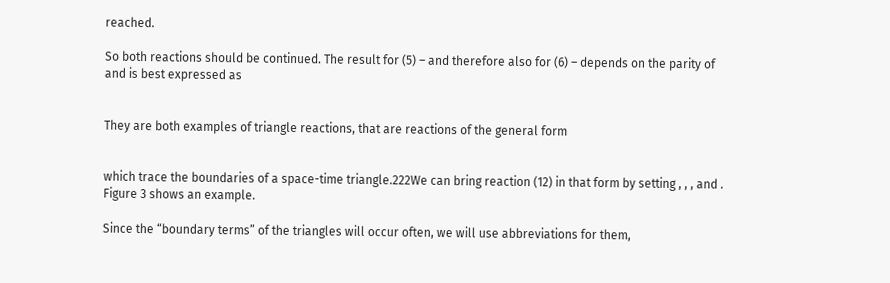reached.

So both reactions should be continued. The result for (5) – and therefore also for (6) – depends on the parity of and is best expressed as


They are both examples of triangle reactions, that are reactions of the general form


which trace the boundaries of a space-time triangle.222We can bring reaction (12) in that form by setting , , , and . Figure 3 shows an example.

Since the “boundary terms” of the triangles will occur often, we will use abbreviations for them,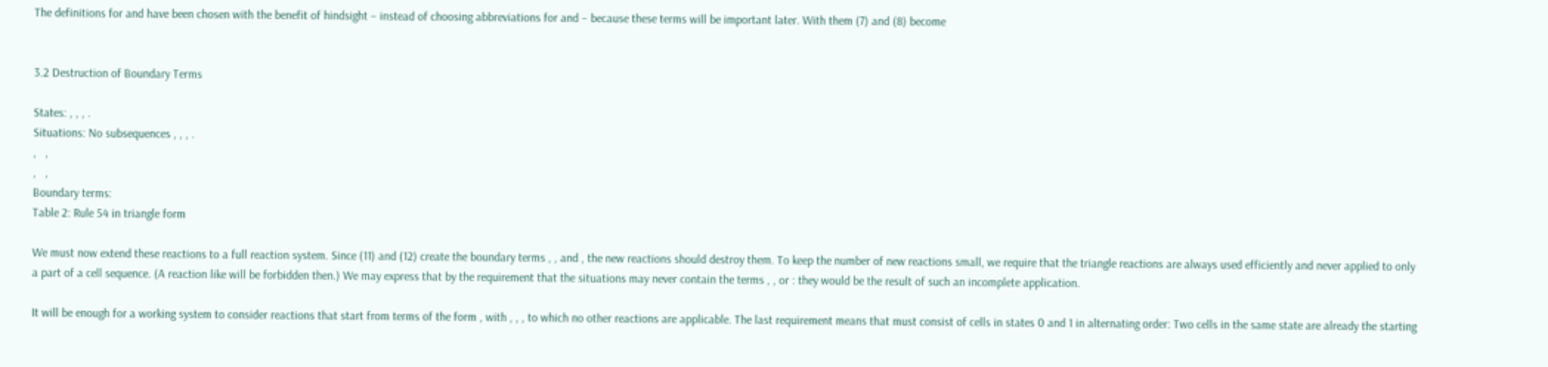The definitions for and have been chosen with the benefit of hindsight – instead of choosing abbreviations for and – because these terms will be important later. With them (7) and (8) become


3.2 Destruction of Boundary Terms

States: , , , .
Situations: No subsequences , , , .
,   ,
,   ,
Boundary terms:
Table 2: Rule 54 in triangle form

We must now extend these reactions to a full reaction system. Since (11) and (12) create the boundary terms , , and , the new reactions should destroy them. To keep the number of new reactions small, we require that the triangle reactions are always used efficiently and never applied to only a part of a cell sequence. (A reaction like will be forbidden then.) We may express that by the requirement that the situations may never contain the terms , , or : they would be the result of such an incomplete application.

It will be enough for a working system to consider reactions that start from terms of the form , with , , , to which no other reactions are applicable. The last requirement means that must consist of cells in states 0 and 1 in alternating order: Two cells in the same state are already the starting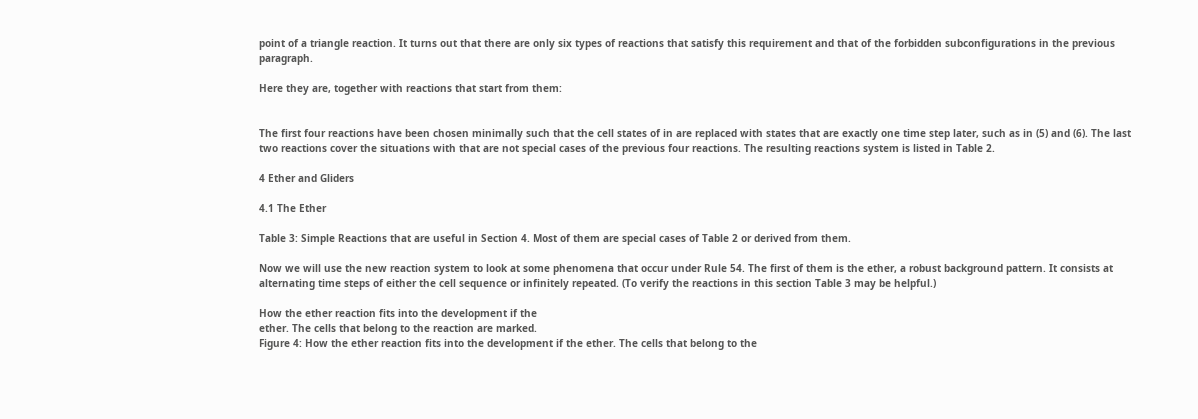point of a triangle reaction. It turns out that there are only six types of reactions that satisfy this requirement and that of the forbidden subconfigurations in the previous paragraph.

Here they are, together with reactions that start from them:


The first four reactions have been chosen minimally such that the cell states of in are replaced with states that are exactly one time step later, such as in (5) and (6). The last two reactions cover the situations with that are not special cases of the previous four reactions. The resulting reactions system is listed in Table 2.

4 Ether and Gliders

4.1 The Ether

Table 3: Simple Reactions that are useful in Section 4. Most of them are special cases of Table 2 or derived from them.

Now we will use the new reaction system to look at some phenomena that occur under Rule 54. The first of them is the ether, a robust background pattern. It consists at alternating time steps of either the cell sequence or infinitely repeated. (To verify the reactions in this section Table 3 may be helpful.)

How the ether reaction fits into the development if the
ether. The cells that belong to the reaction are marked.
Figure 4: How the ether reaction fits into the development if the ether. The cells that belong to the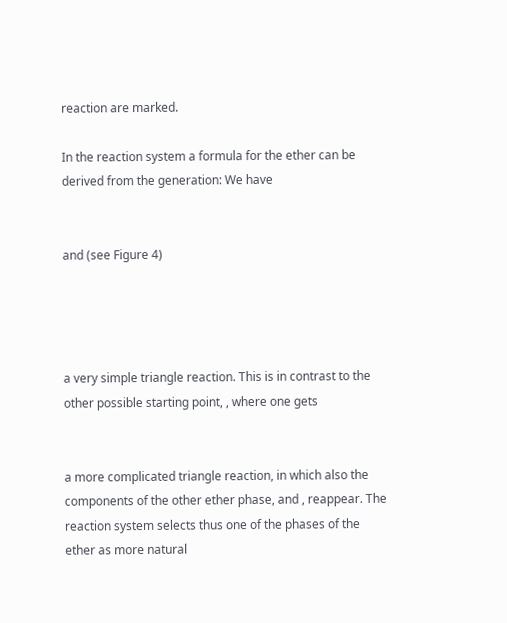reaction are marked.

In the reaction system a formula for the ether can be derived from the generation: We have


and (see Figure 4)




a very simple triangle reaction. This is in contrast to the other possible starting point, , where one gets


a more complicated triangle reaction, in which also the components of the other ether phase, and , reappear. The reaction system selects thus one of the phases of the ether as more natural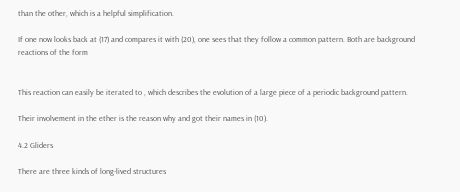than the other, which is a helpful simplification.

If one now looks back at (17) and compares it with (20), one sees that they follow a common pattern. Both are background reactions of the form


This reaction can easily be iterated to , which describes the evolution of a large piece of a periodic background pattern.

Their involvement in the ether is the reason why and got their names in (10).

4.2 Gliders

There are three kinds of long-lived structures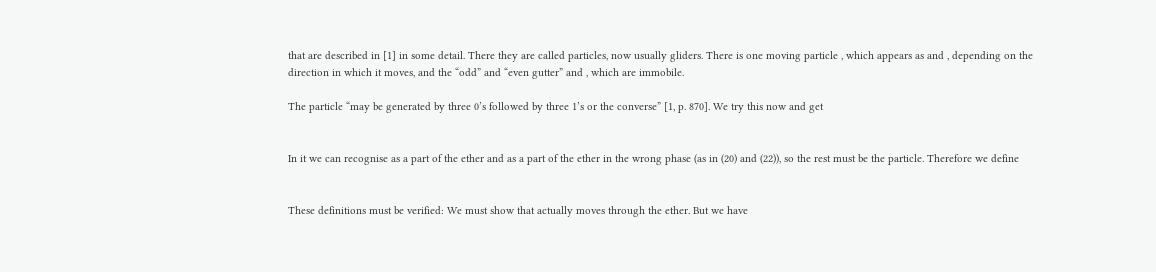that are described in [1] in some detail. There they are called particles, now usually gliders. There is one moving particle , which appears as and , depending on the direction in which it moves, and the “odd” and “even gutter” and , which are immobile.

The particle “may be generated by three 0’s followed by three 1’s or the converse” [1, p. 870]. We try this now and get


In it we can recognise as a part of the ether and as a part of the ether in the wrong phase (as in (20) and (22)), so the rest must be the particle. Therefore we define


These definitions must be verified: We must show that actually moves through the ether. But we have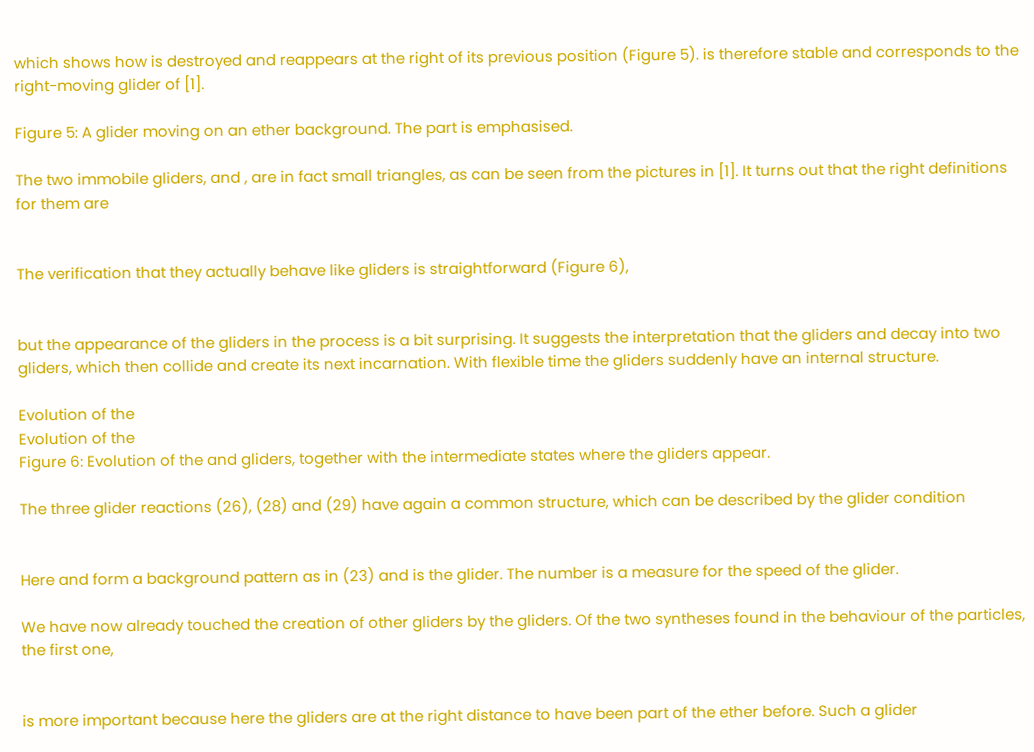which shows how is destroyed and reappears at the right of its previous position (Figure 5). is therefore stable and corresponds to the right-moving glider of [1].

Figure 5: A glider moving on an ether background. The part is emphasised.

The two immobile gliders, and , are in fact small triangles, as can be seen from the pictures in [1]. It turns out that the right definitions for them are


The verification that they actually behave like gliders is straightforward (Figure 6),


but the appearance of the gliders in the process is a bit surprising. It suggests the interpretation that the gliders and decay into two gliders, which then collide and create its next incarnation. With flexible time the gliders suddenly have an internal structure.

Evolution of the
Evolution of the
Figure 6: Evolution of the and gliders, together with the intermediate states where the gliders appear.

The three glider reactions (26), (28) and (29) have again a common structure, which can be described by the glider condition


Here and form a background pattern as in (23) and is the glider. The number is a measure for the speed of the glider.

We have now already touched the creation of other gliders by the gliders. Of the two syntheses found in the behaviour of the particles, the first one,


is more important because here the gliders are at the right distance to have been part of the ether before. Such a glider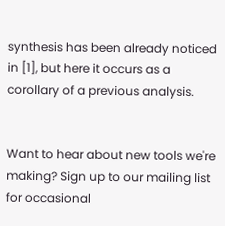synthesis has been already noticed in [1], but here it occurs as a corollary of a previous analysis.


Want to hear about new tools we're making? Sign up to our mailing list for occasional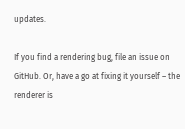updates.

If you find a rendering bug, file an issue on GitHub. Or, have a go at fixing it yourself – the renderer is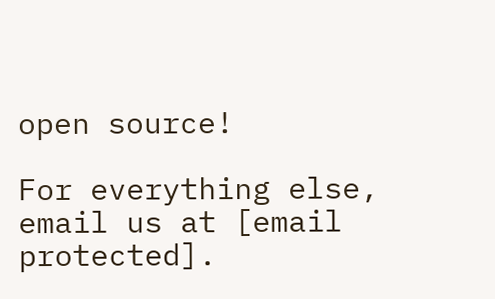open source!

For everything else, email us at [email protected].